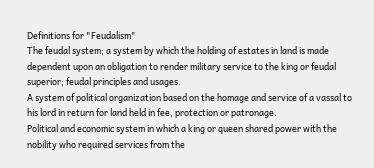Definitions for "Feudalism"
The feudal system; a system by which the holding of estates in land is made dependent upon an obligation to render military service to the king or feudal superior; feudal principles and usages.
A system of political organization based on the homage and service of a vassal to his lord in return for land held in fee, protection or patronage.
Political and economic system in which a king or queen shared power with the nobility who required services from the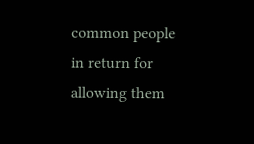common people in return for allowing them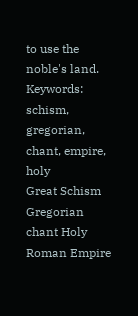to use the noble's land.
Keywords:  schism, gregorian, chant, empire, holy
Great Schism Gregorian chant Holy Roman Empire